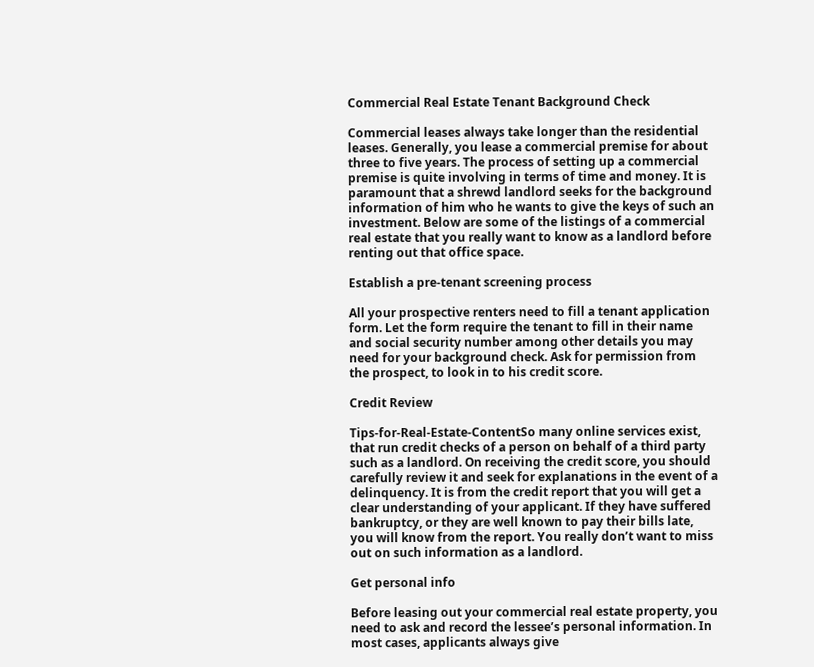Commercial Real Estate Tenant Background Check

Commercial leases always take longer than the residential leases. Generally, you lease a commercial premise for about three to five years. The process of setting up a commercial premise is quite involving in terms of time and money. It is paramount that a shrewd landlord seeks for the background information of him who he wants to give the keys of such an investment. Below are some of the listings of a commercial real estate that you really want to know as a landlord before renting out that office space.

Establish a pre-tenant screening process

All your prospective renters need to fill a tenant application form. Let the form require the tenant to fill in their name and social security number among other details you may need for your background check. Ask for permission from the prospect, to look in to his credit score.

Credit Review

Tips-for-Real-Estate-ContentSo many online services exist, that run credit checks of a person on behalf of a third party such as a landlord. On receiving the credit score, you should carefully review it and seek for explanations in the event of a delinquency. It is from the credit report that you will get a clear understanding of your applicant. If they have suffered bankruptcy, or they are well known to pay their bills late, you will know from the report. You really don’t want to miss out on such information as a landlord.

Get personal info

Before leasing out your commercial real estate property, you need to ask and record the lessee’s personal information. In most cases, applicants always give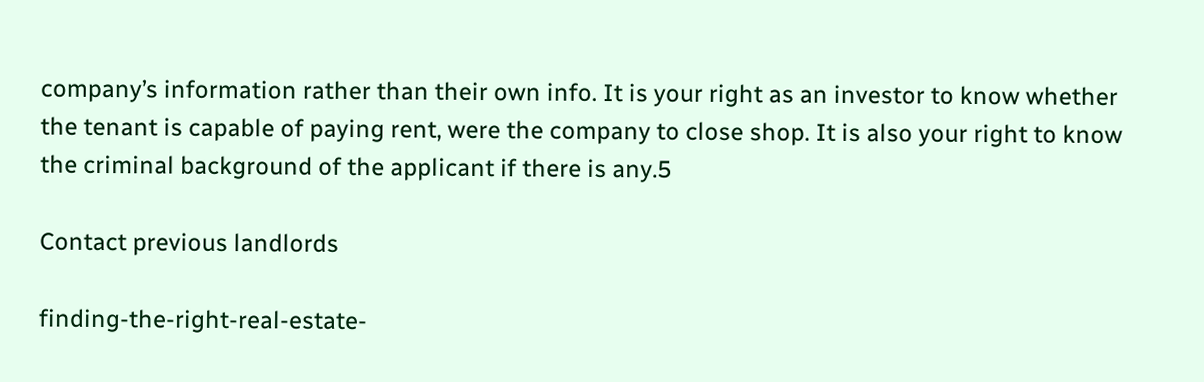company’s information rather than their own info. It is your right as an investor to know whether the tenant is capable of paying rent, were the company to close shop. It is also your right to know the criminal background of the applicant if there is any.5

Contact previous landlords

finding-the-right-real-estate-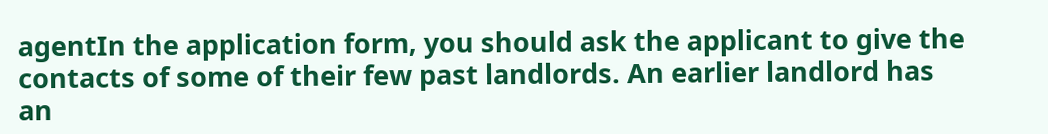agentIn the application form, you should ask the applicant to give the contacts of some of their few past landlords. An earlier landlord has an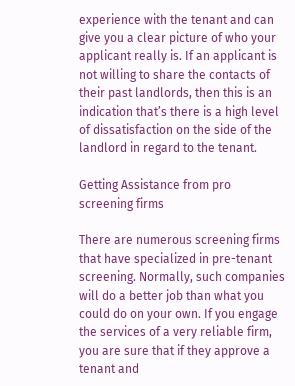experience with the tenant and can give you a clear picture of who your applicant really is. If an applicant is not willing to share the contacts of their past landlords, then this is an indication that’s there is a high level of dissatisfaction on the side of the landlord in regard to the tenant.

Getting Assistance from pro screening firms

There are numerous screening firms that have specialized in pre-tenant screening. Normally, such companies will do a better job than what you could do on your own. If you engage the services of a very reliable firm, you are sure that if they approve a tenant and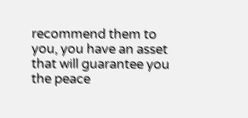recommend them to you, you have an asset that will guarantee you the peace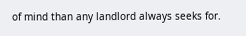of mind than any landlord always seeks for.